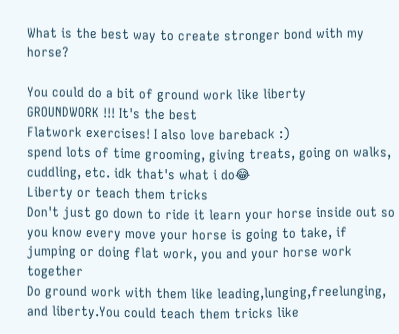What is the best way to create stronger bond with my horse?

You could do a bit of ground work like liberty
GROUNDWORK !!! It's the best
Flatwork exercises! I also love bareback :)
spend lots of time grooming, giving treats, going on walks, cuddling, etc. idk that's what i do😂
Liberty or teach them tricks
Don't just go down to ride it learn your horse inside out so you know every move your horse is going to take, if jumping or doing flat work, you and your horse work together
Do ground work with them like leading,lunging,freelunging, and liberty.You could teach them tricks like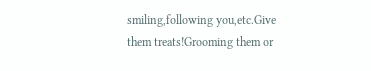smiling,following you,etc.Give them treats!Grooming them or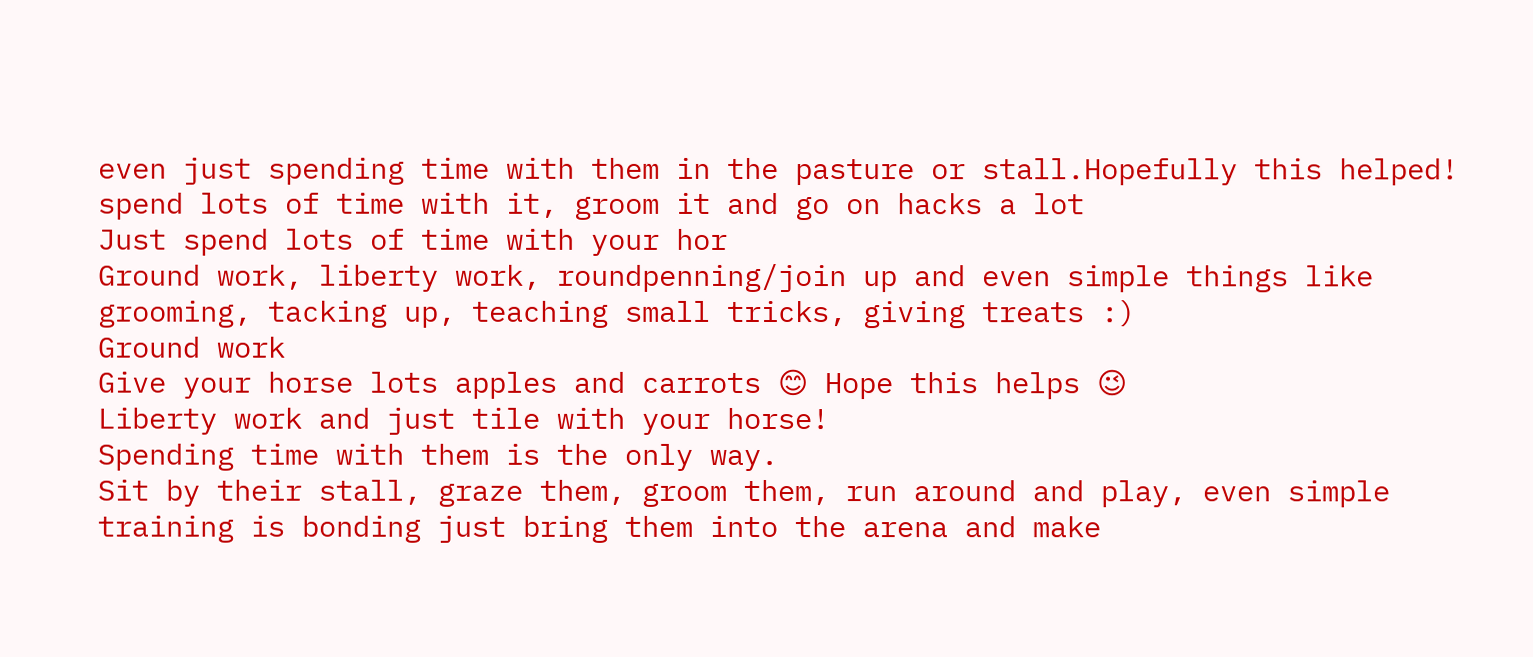even just spending time with them in the pasture or stall.Hopefully this helped!
spend lots of time with it, groom it and go on hacks a lot
Just spend lots of time with your hor
Ground work, liberty work, roundpenning/join up and even simple things like grooming, tacking up, teaching small tricks, giving treats :)
Ground work
Give your horse lots apples and carrots 😊 Hope this helps 😉
Liberty work and just tile with your horse!
Spending time with them is the only way.
Sit by their stall, graze them, groom them, run around and play, even simple training is bonding just bring them into the arena and make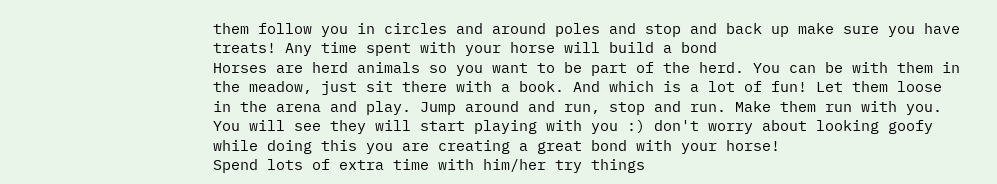them follow you in circles and around poles and stop and back up make sure you have treats! Any time spent with your horse will build a bond
Horses are herd animals so you want to be part of the herd. You can be with them in the meadow, just sit there with a book. And which is a lot of fun! Let them loose in the arena and play. Jump around and run, stop and run. Make them run with you. You will see they will start playing with you :) don't worry about looking goofy while doing this you are creating a great bond with your horse!
Spend lots of extra time with him/her try things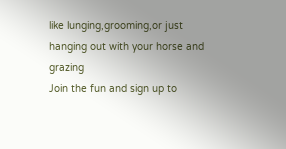like lunging,grooming,or just hanging out with your horse and grazing
Join the fun and sign up to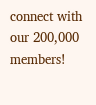connect with our 200,000 members!